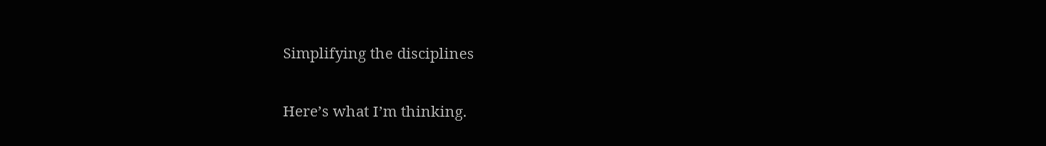Simplifying the disciplines

Here’s what I’m thinking.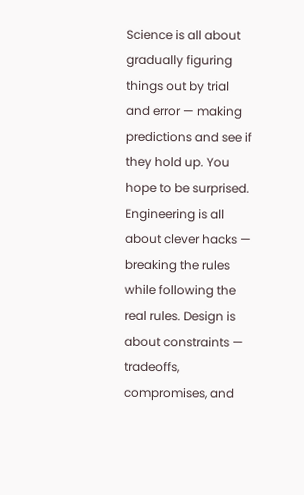Science is all about gradually figuring things out by trial and error — making predictions and see if they hold up. You hope to be surprised. Engineering is all about clever hacks — breaking the rules while following the real rules. Design is about constraints — tradeoffs, compromises, and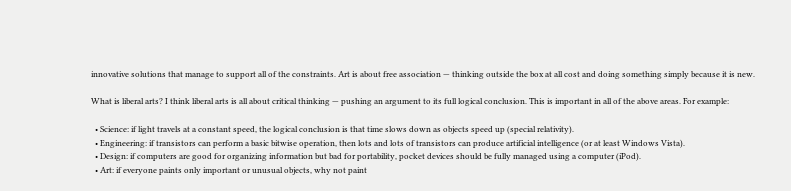innovative solutions that manage to support all of the constraints. Art is about free association — thinking outside the box at all cost and doing something simply because it is new.

What is liberal arts? I think liberal arts is all about critical thinking — pushing an argument to its full logical conclusion. This is important in all of the above areas. For example:

  • Science: if light travels at a constant speed, the logical conclusion is that time slows down as objects speed up (special relativity).
  • Engineering: if transistors can perform a basic bitwise operation, then lots and lots of transistors can produce artificial intelligence (or at least Windows Vista).
  • Design: if computers are good for organizing information but bad for portability, pocket devices should be fully managed using a computer (iPod).
  • Art: if everyone paints only important or unusual objects, why not paint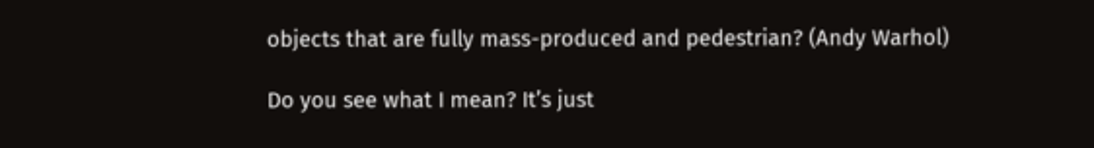objects that are fully mass-produced and pedestrian? (Andy Warhol)

Do you see what I mean? It’s just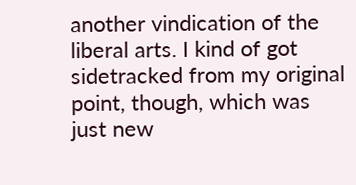another vindication of the liberal arts. I kind of got sidetracked from my original point, though, which was just new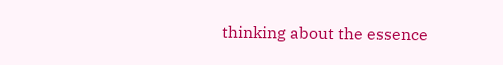thinking about the essence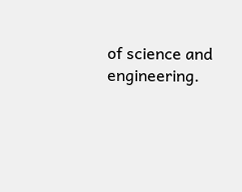of science and engineering.